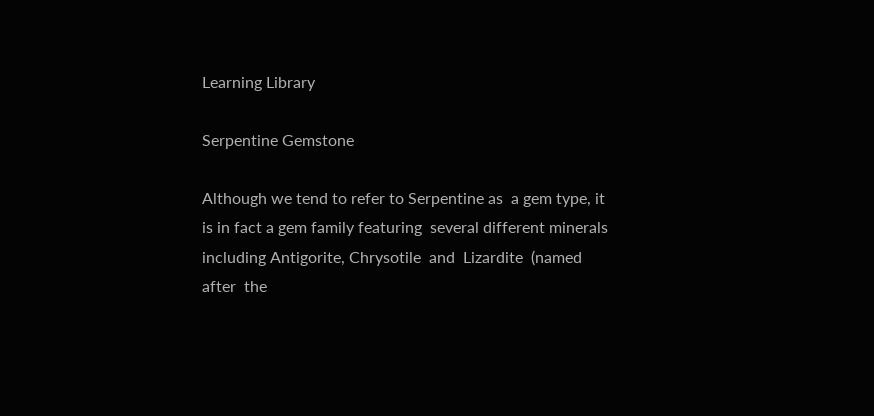Learning Library

Serpentine Gemstone

Although we tend to refer to Serpentine as  a gem type, it is in fact a gem family featuring  several different minerals including Antigorite, Chrysotile  and  Lizardite  (named  after  the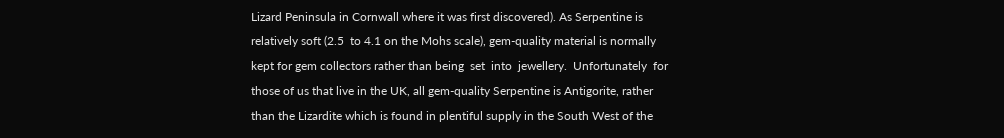Lizard Peninsula in Cornwall where it was first discovered). As Serpentine is relatively soft (2.5  to 4.1 on the Mohs scale), gem-quality material is normally kept for gem collectors rather than being  set  into  jewellery.  Unfortunately  for  those of us that live in the UK, all gem-quality Serpentine is Antigorite, rather than the Lizardite which is found in plentiful supply in the South West of the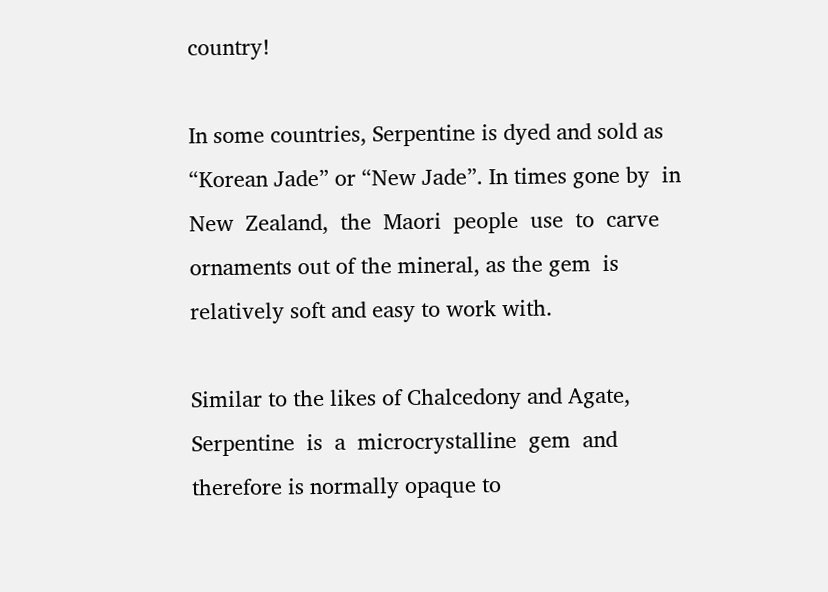country!

In some countries, Serpentine is dyed and sold as “Korean Jade” or “New Jade”. In times gone by  in  New  Zealand,  the  Maori  people  use  to  carve ornaments out of the mineral, as the gem  is relatively soft and easy to work with.

Similar to the likes of Chalcedony and Agate, Serpentine  is  a  microcrystalline  gem  and  therefore is normally opaque to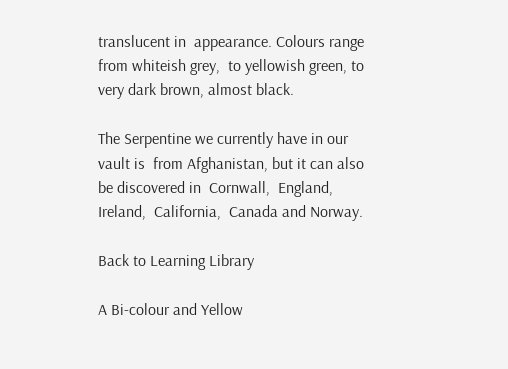translucent in  appearance. Colours range from whiteish grey,  to yellowish green, to very dark brown, almost black.

The Serpentine we currently have in our vault is  from Afghanistan, but it can also be discovered in  Cornwall,  England,  Ireland,  California,  Canada and Norway.

Back to Learning Library

A Bi-colour and Yellow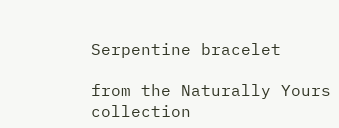Serpentine bracelet

from the Naturally Yours collection